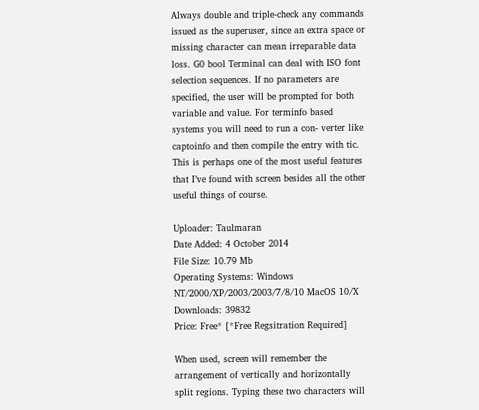Always double and triple-check any commands issued as the superuser, since an extra space or missing character can mean irreparable data loss. G0 bool Terminal can deal with ISO font selection sequences. If no parameters are specified, the user will be prompted for both variable and value. For terminfo based systems you will need to run a con- verter like captoinfo and then compile the entry with tic. This is perhaps one of the most useful features that I’ve found with screen besides all the other useful things of course.

Uploader: Taulmaran
Date Added: 4 October 2014
File Size: 10.79 Mb
Operating Systems: Windows NT/2000/XP/2003/2003/7/8/10 MacOS 10/X
Downloads: 39832
Price: Free* [*Free Regsitration Required]

When used, screen will remember the arrangement of vertically and horizontally split regions. Typing these two characters will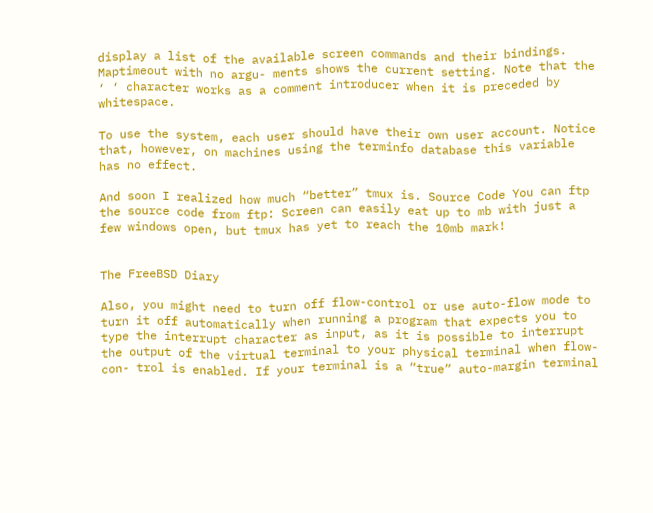display a list of the available screen commands and their bindings. Maptimeout with no argu- ments shows the current setting. Note that the ‘ ‘ character works as a comment introducer when it is preceded by whitespace.

To use the system, each user should have their own user account. Notice that, however, on machines using the terminfo database this variable has no effect.

And soon I realized how much “better” tmux is. Source Code You can ftp the source code from ftp: Screen can easily eat up to mb with just a few windows open, but tmux has yet to reach the 10mb mark!


The FreeBSD Diary

Also, you might need to turn off flow-control or use auto-flow mode to turn it off automatically when running a program that expects you to type the interrupt character as input, as it is possible to interrupt the output of the virtual terminal to your physical terminal when flow-con- trol is enabled. If your terminal is a “true” auto-margin terminal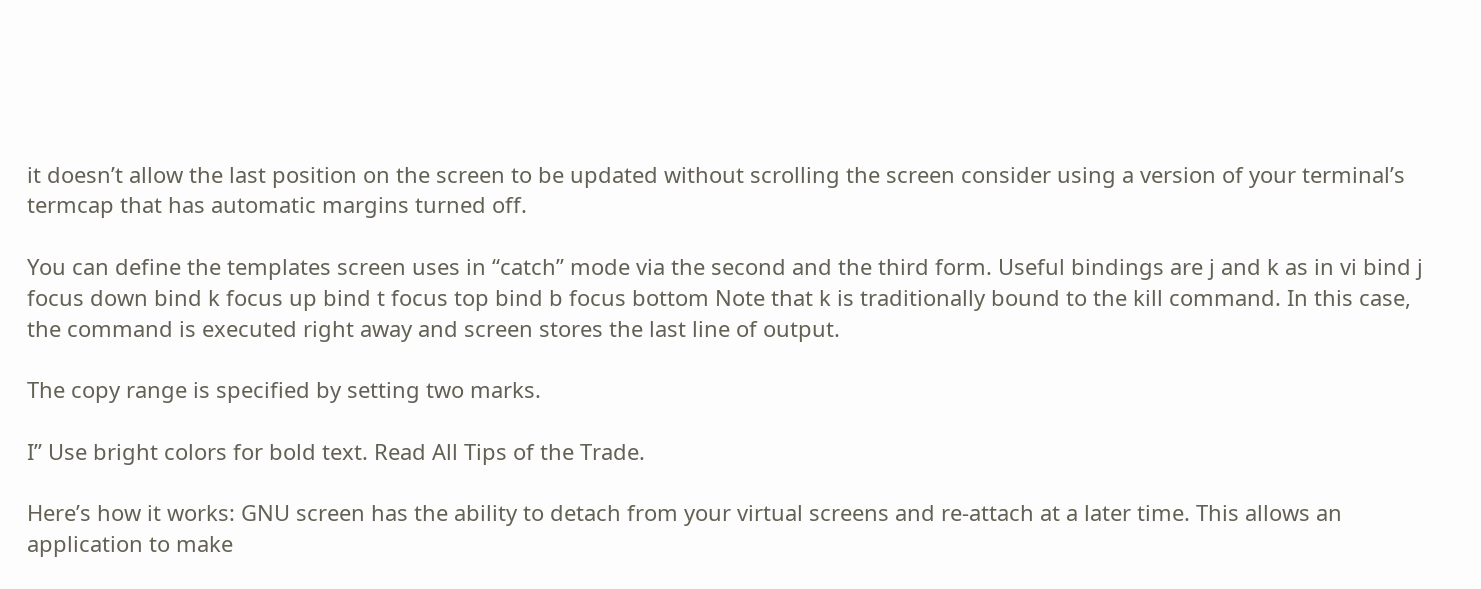it doesn’t allow the last position on the screen to be updated without scrolling the screen consider using a version of your terminal’s termcap that has automatic margins turned off.

You can define the templates screen uses in “catch” mode via the second and the third form. Useful bindings are j and k as in vi bind j focus down bind k focus up bind t focus top bind b focus bottom Note that k is traditionally bound to the kill command. In this case, the command is executed right away and screen stores the last line of output.

The copy range is specified by setting two marks.

I” Use bright colors for bold text. Read All Tips of the Trade.

Here’s how it works: GNU screen has the ability to detach from your virtual screens and re-attach at a later time. This allows an application to make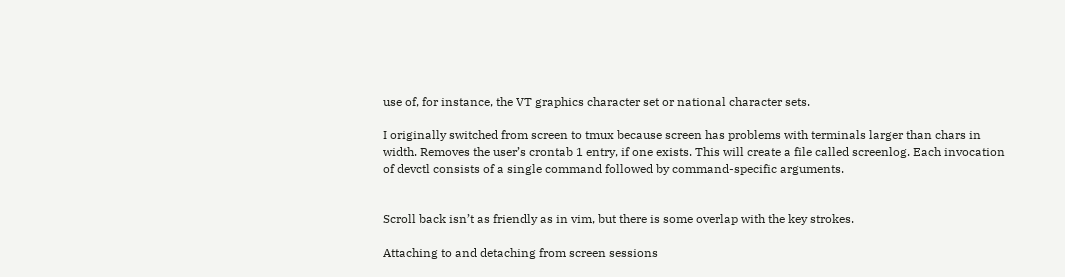use of, for instance, the VT graphics character set or national character sets.

I originally switched from screen to tmux because screen has problems with terminals larger than chars in width. Removes the user’s crontab 1 entry, if one exists. This will create a file called screenlog. Each invocation of devctl consists of a single command followed by command-specific arguments.


Scroll back isn’t as friendly as in vim, but there is some overlap with the key strokes.

Attaching to and detaching from screen sessions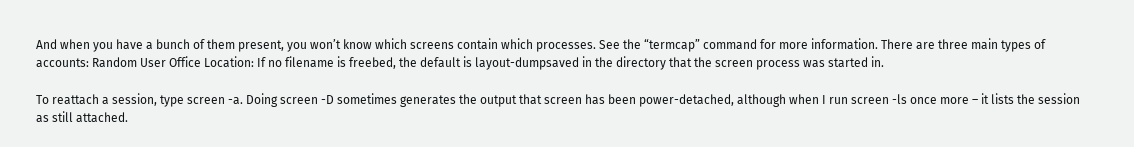And when you have a bunch of them present, you won’t know which screens contain which processes. See the “termcap” command for more information. There are three main types of accounts: Random User Office Location: If no filename is freebed, the default is layout-dumpsaved in the directory that the screen process was started in.

To reattach a session, type screen -a. Doing screen -D sometimes generates the output that screen has been power-detached, although when I run screen -ls once more – it lists the session as still attached.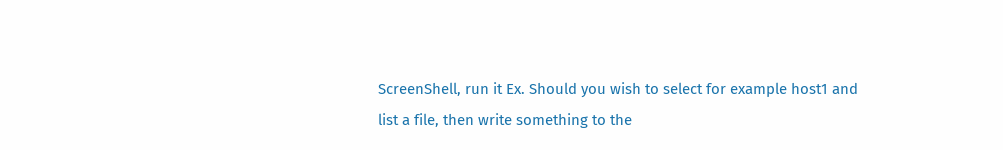ScreenShell, run it Ex. Should you wish to select for example host1 and list a file, then write something to the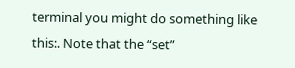terminal you might do something like this:. Note that the “set”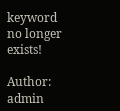keyword no longer exists!

Author: admin